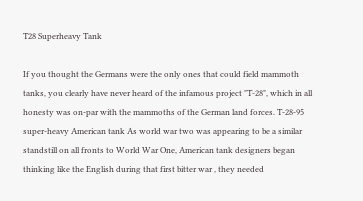T28 Superheavy Tank

If you thought the Germans were the only ones that could field mammoth tanks, you clearly have never heard of the infamous project "T-28", which in all honesty was on-par with the mammoths of the German land forces. T-28-95 super-heavy American tank As world war two was appearing to be a similar standstill on all fronts to World War One, American tank designers began thinking like the English during that first bitter war , they needed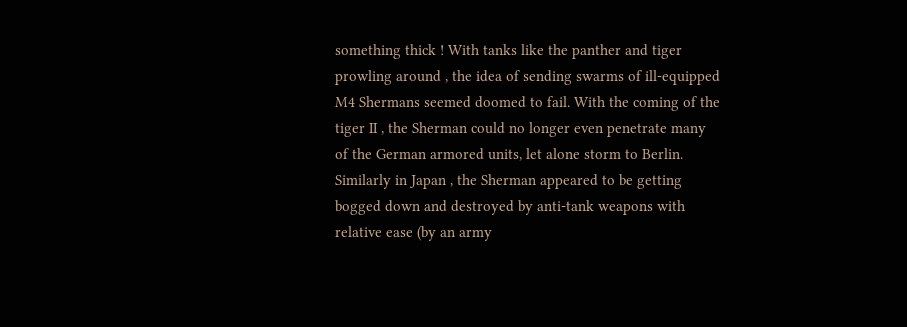something thick ! With tanks like the panther and tiger prowling around , the idea of sending swarms of ill-equipped M4 Shermans seemed doomed to fail. With the coming of the tiger II , the Sherman could no longer even penetrate many of the German armored units, let alone storm to Berlin. Similarly in Japan , the Sherman appeared to be getting bogged down and destroyed by anti-tank weapons with relative ease (by an army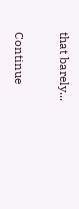that barely...

Continue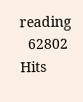reading
  62802 Hits